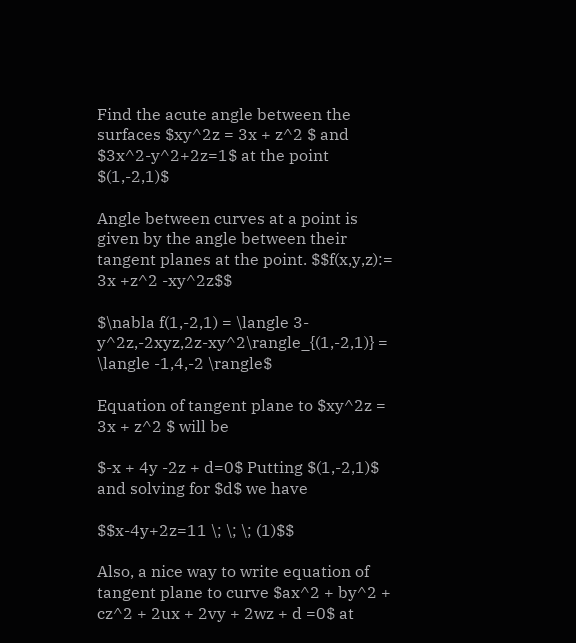Find the acute angle between the surfaces $xy^2z = 3x + z^2 $ and $3x^2-y^2+2z=1$ at the point $(1,-2,1)$

Angle between curves at a point is given by the angle between their tangent planes at the point. $$f(x,y,z):= 3x +z^2 -xy^2z$$

$\nabla f(1,-2,1) = \langle 3-y^2z,-2xyz,2z-xy^2\rangle_{(1,-2,1)} = \langle -1,4,-2 \rangle$

Equation of tangent plane to $xy^2z = 3x + z^2 $ will be

$-x + 4y -2z + d=0$ Putting $(1,-2,1)$ and solving for $d$ we have

$$x-4y+2z=11 \; \; \; (1)$$

Also, a nice way to write equation of tangent plane to curve $ax^2 + by^2 + cz^2 + 2ux + 2vy + 2wz + d =0$ at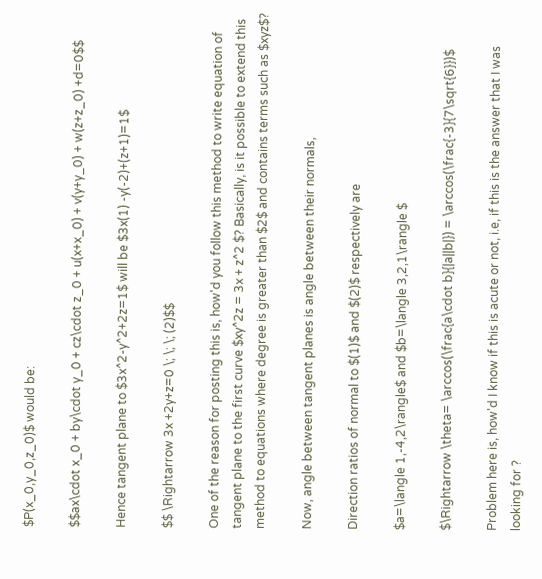$P(x_0,y_0,z_0)$ would be:

$$ax\cdot x_0 + by\cdot y_0 + cz\cdot z_0 + u(x+x_0) + v(y+y_0) + w(z+z_0) +d=0$$

Hence tangent plane to $3x^2-y^2+2z=1$ will be $3x(1) -y(-2)+(z+1)=1$

$$ \Rightarrow 3x +2y+z=0 \; \; \; (2)$$

One of the reason for posting this is, how'd you follow this method to write equation of tangent plane to the first curve $xy^2z = 3x + z^2 $? Basically, is it possible to extend this method to equations where degree is greater than $2$ and contains terms such as $xyz$?

Now, angle between tangent planes is angle between their normals,

Direction ratios of normal to $(1)$ and $(2)$ respectively are

$a=\langle 1,-4,2\rangle$ and $b=\langle 3,2,1\rangle $

$\Rightarrow \theta= \arccos(\frac{a\cdot b}{|a||b|}) = \arccos(\frac{-3}{7\sqrt{6}})$

Problem here is, how'd I know if this is acute or not, i.e, if this is the answer that I was looking for ?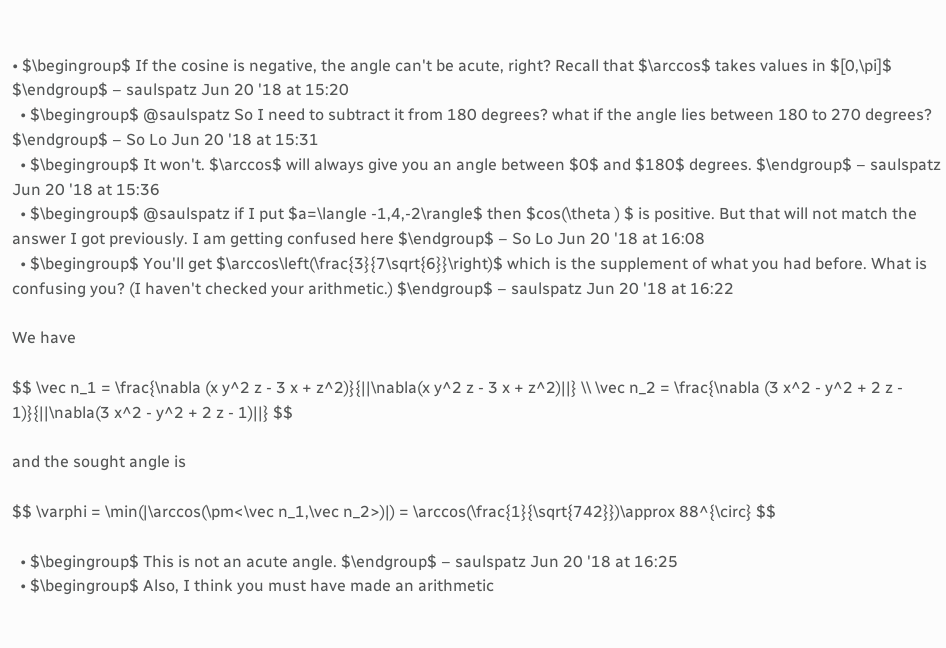• $\begingroup$ If the cosine is negative, the angle can't be acute, right? Recall that $\arccos$ takes values in $[0,\pi]$ $\endgroup$ – saulspatz Jun 20 '18 at 15:20
  • $\begingroup$ @saulspatz So I need to subtract it from 180 degrees? what if the angle lies between 180 to 270 degrees? $\endgroup$ – So Lo Jun 20 '18 at 15:31
  • $\begingroup$ It won't. $\arccos$ will always give you an angle between $0$ and $180$ degrees. $\endgroup$ – saulspatz Jun 20 '18 at 15:36
  • $\begingroup$ @saulspatz if I put $a=\langle -1,4,-2\rangle$ then $cos(\theta ) $ is positive. But that will not match the answer I got previously. I am getting confused here $\endgroup$ – So Lo Jun 20 '18 at 16:08
  • $\begingroup$ You'll get $\arccos\left(\frac{3}{7\sqrt{6}}\right)$ which is the supplement of what you had before. What is confusing you? (I haven't checked your arithmetic.) $\endgroup$ – saulspatz Jun 20 '18 at 16:22

We have

$$ \vec n_1 = \frac{\nabla (x y^2 z - 3 x + z^2)}{||\nabla(x y^2 z - 3 x + z^2)||} \\ \vec n_2 = \frac{\nabla (3 x^2 - y^2 + 2 z - 1)}{||\nabla(3 x^2 - y^2 + 2 z - 1)||} $$

and the sought angle is

$$ \varphi = \min(|\arccos(\pm<\vec n_1,\vec n_2>)|) = \arccos(\frac{1}{\sqrt{742}})\approx 88^{\circ} $$

  • $\begingroup$ This is not an acute angle. $\endgroup$ – saulspatz Jun 20 '18 at 16:25
  • $\begingroup$ Also, I think you must have made an arithmetic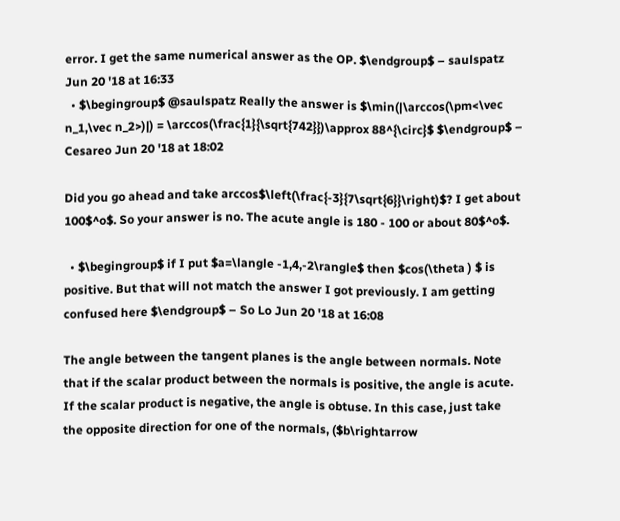error. I get the same numerical answer as the OP. $\endgroup$ – saulspatz Jun 20 '18 at 16:33
  • $\begingroup$ @saulspatz Really the answer is $\min(|\arccos(\pm<\vec n_1,\vec n_2>)|) = \arccos(\frac{1}{\sqrt{742}})\approx 88^{\circ}$ $\endgroup$ – Cesareo Jun 20 '18 at 18:02

Did you go ahead and take arccos$\left(\frac{-3}{7\sqrt{6}}\right)$? I get about 100$^o$. So your answer is no. The acute angle is 180 - 100 or about 80$^o$.

  • $\begingroup$ if I put $a=\langle -1,4,-2\rangle$ then $cos(\theta ) $ is positive. But that will not match the answer I got previously. I am getting confused here $\endgroup$ – So Lo Jun 20 '18 at 16:08

The angle between the tangent planes is the angle between normals. Note that if the scalar product between the normals is positive, the angle is acute. If the scalar product is negative, the angle is obtuse. In this case, just take the opposite direction for one of the normals, ($b\rightarrow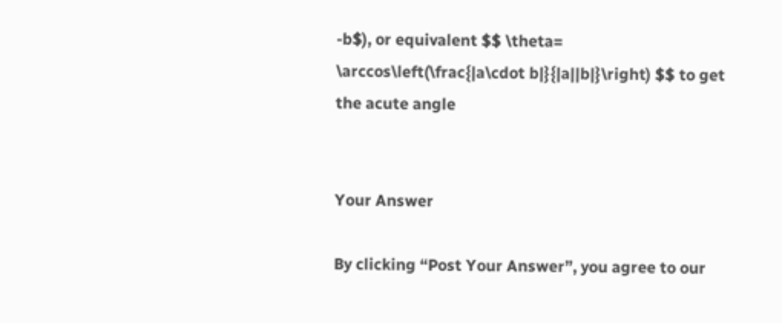-b$), or equivalent $$ \theta= \arccos\left(\frac{|a\cdot b|}{|a||b|}\right) $$ to get the acute angle


Your Answer

By clicking “Post Your Answer”, you agree to our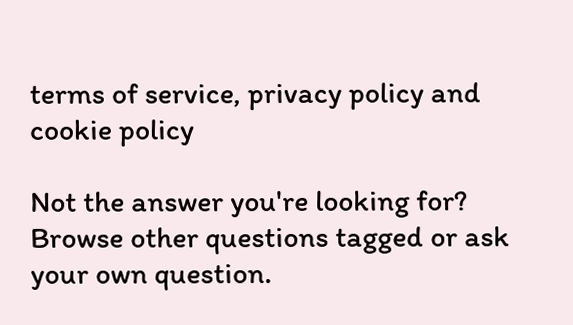terms of service, privacy policy and cookie policy

Not the answer you're looking for? Browse other questions tagged or ask your own question.